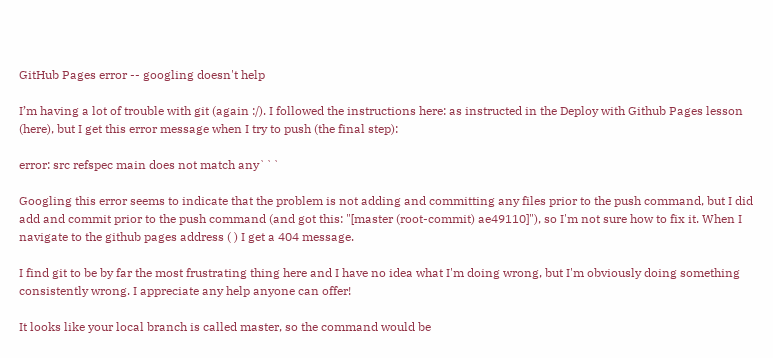GitHub Pages error -- googling doesn't help

I’m having a lot of trouble with git (again :/). I followed the instructions here: as instructed in the Deploy with Github Pages lesson (here), but I get this error message when I try to push (the final step):

error: src refspec main does not match any```

Googling this error seems to indicate that the problem is not adding and committing any files prior to the push command, but I did add and commit prior to the push command (and got this: "[master (root-commit) ae49110]"), so I'm not sure how to fix it. When I navigate to the github pages address ( ) I get a 404 message.

I find git to be by far the most frustrating thing here and I have no idea what I'm doing wrong, but I'm obviously doing something consistently wrong. I appreciate any help anyone can offer!

It looks like your local branch is called master, so the command would be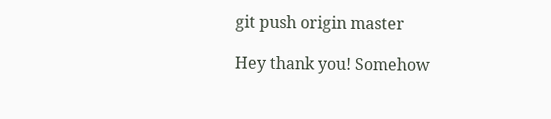git push origin master

Hey thank you! Somehow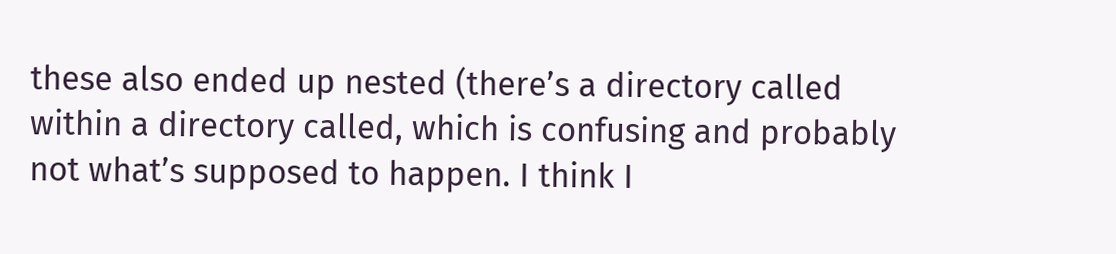these also ended up nested (there’s a directory called within a directory called, which is confusing and probably not what’s supposed to happen. I think I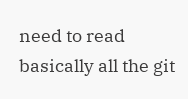need to read basically all the git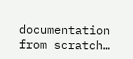documentation from scratch…